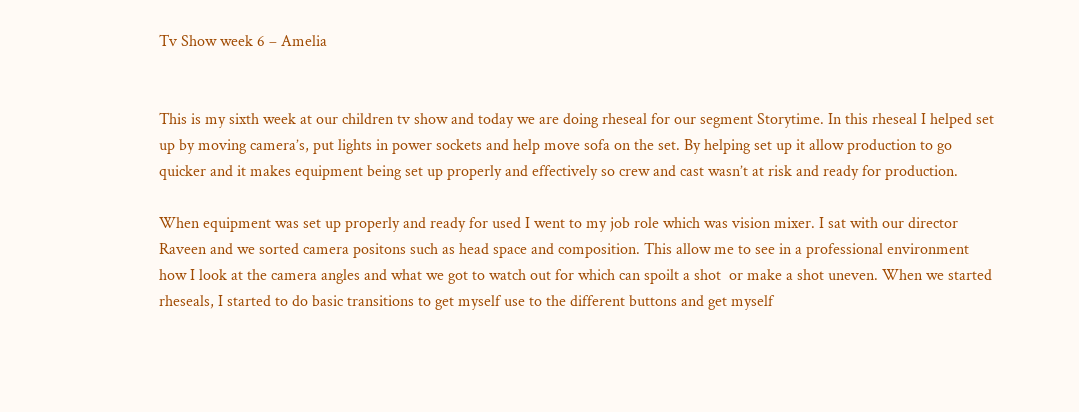Tv Show week 6 – Amelia


This is my sixth week at our children tv show and today we are doing rheseal for our segment Storytime. In this rheseal I helped set up by moving camera’s, put lights in power sockets and help move sofa on the set. By helping set up it allow production to go quicker and it makes equipment being set up properly and effectively so crew and cast wasn’t at risk and ready for production.

When equipment was set up properly and ready for used I went to my job role which was vision mixer. I sat with our director Raveen and we sorted camera positons such as head space and composition. This allow me to see in a professional environment how I look at the camera angles and what we got to watch out for which can spoilt a shot  or make a shot uneven. When we started rheseals, I started to do basic transitions to get myself use to the different buttons and get myself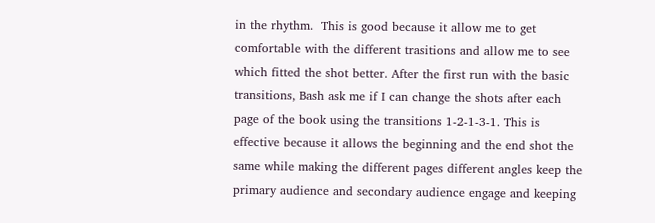in the rhythm.  This is good because it allow me to get comfortable with the different trasitions and allow me to see which fitted the shot better. After the first run with the basic transitions, Bash ask me if I can change the shots after each page of the book using the transitions 1-2-1-3-1. This is effective because it allows the beginning and the end shot the same while making the different pages different angles keep the primary audience and secondary audience engage and keeping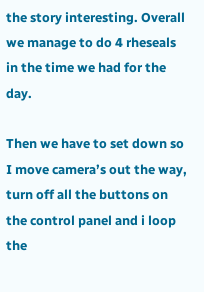the story interesting. Overall we manage to do 4 rheseals in the time we had for the day.

Then we have to set down so I move camera’s out the way, turn off all the buttons on the control panel and i loop the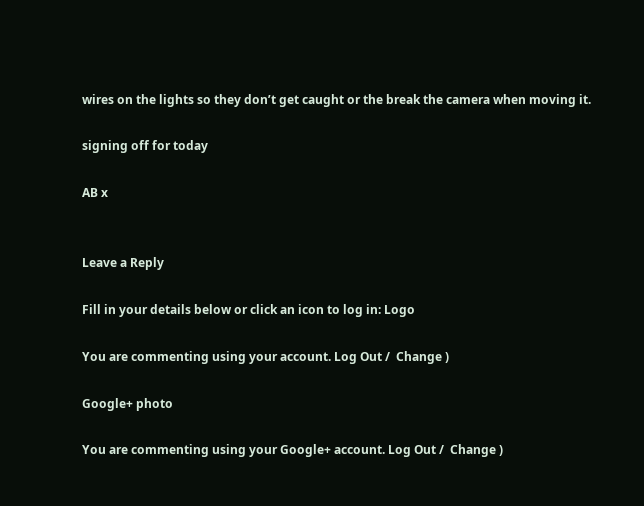wires on the lights so they don’t get caught or the break the camera when moving it.

signing off for today

AB x


Leave a Reply

Fill in your details below or click an icon to log in: Logo

You are commenting using your account. Log Out /  Change )

Google+ photo

You are commenting using your Google+ account. Log Out /  Change )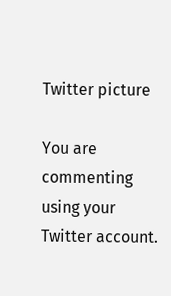Twitter picture

You are commenting using your Twitter account.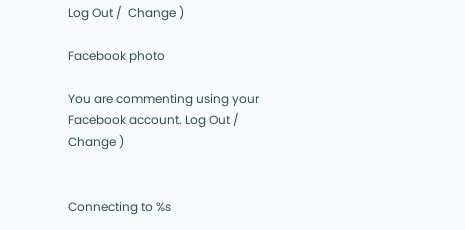Log Out /  Change )

Facebook photo

You are commenting using your Facebook account. Log Out /  Change )


Connecting to %s